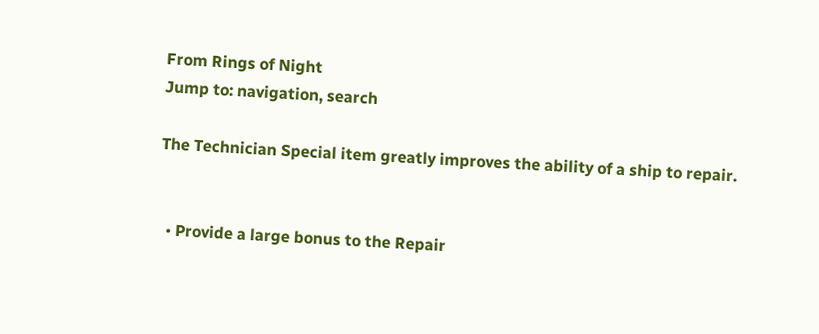From Rings of Night
Jump to: navigation, search

The Technician Special item greatly improves the ability of a ship to repair.


  • Provide a large bonus to the Repair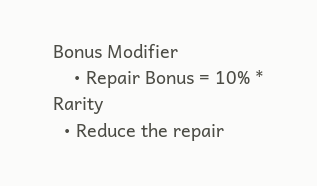Bonus Modifier
    • Repair Bonus = 10% * Rarity
  • Reduce the repair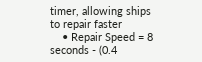timer, allowing ships to repair faster
    • Repair Speed = 8 seconds - (0.4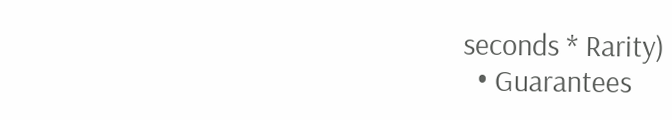seconds * Rarity)
  • Guarantees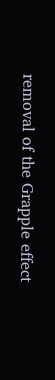removal of the Grapple effect